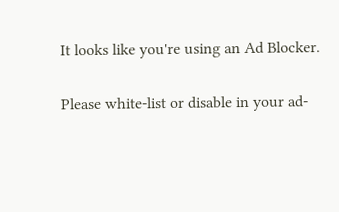It looks like you're using an Ad Blocker.

Please white-list or disable in your ad-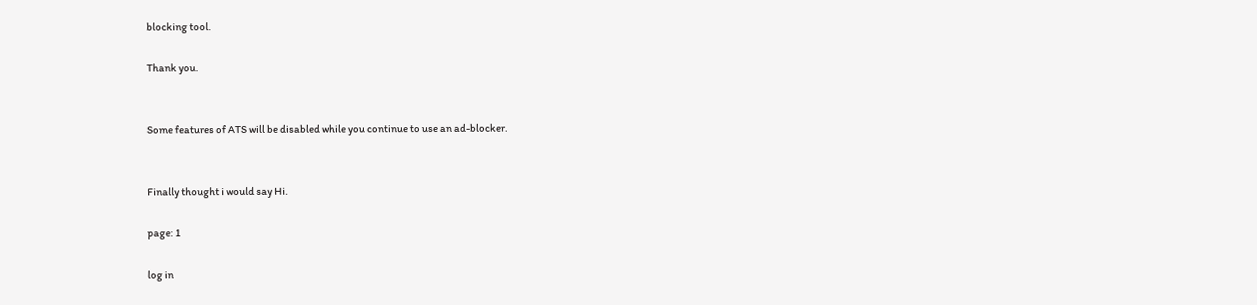blocking tool.

Thank you.


Some features of ATS will be disabled while you continue to use an ad-blocker.


Finally thought i would say Hi.

page: 1

log in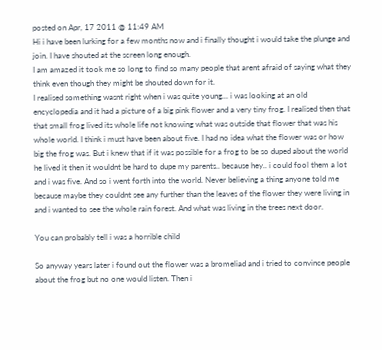posted on Apr, 17 2011 @ 11:49 AM
Hi i have been lurking for a few months now and i finally thought i would take the plunge and join. I have shouted at the screen long enough.
I am amazed it took me so long to find so many people that arent afraid of saying what they think even though they might be shouted down for it.
I realised something wasnt right when i was quite young... i was looking at an old encyclopedia and it had a picture of a big pink flower and a very tiny frog. I realised then that that small frog lived its whole life not knowing what was outside that flower that was his whole world. I think i must have been about five. I had no idea what the flower was or how big the frog was. But i knew that if it was possible for a frog to be so duped about the world he lived it then it wouldnt be hard to dupe my parents.. because hey.. i could fool them a lot and i was five. And so i went forth into the world. Never believing a thing anyone told me because maybe they couldnt see any further than the leaves of the flower they were living in and i wanted to see the whole rain forest. And what was living in the trees next door.

You can probably tell i was a horrible child

So anyway years later i found out the flower was a bromeliad and i tried to convince people about the frog but no one would listen. Then i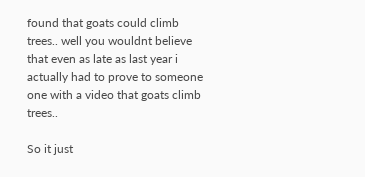found that goats could climb trees.. well you wouldnt believe that even as late as last year i actually had to prove to someone one with a video that goats climb trees..

So it just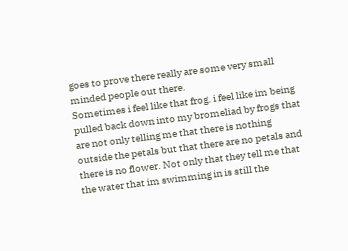goes to prove there really are some very small minded people out there.
Sometimes i feel like that frog. i feel like im being pulled back down into my bromeliad by frogs that are not only telling me that there is nothing outside the petals but that there are no petals and there is no flower. Not only that they tell me that the water that im swimming in is still the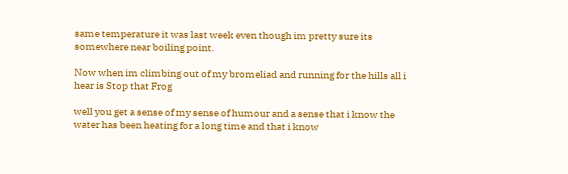same temperature it was last week even though im pretty sure its somewhere near boiling point.

Now when im climbing out of my bromeliad and running for the hills all i hear is Stop that Frog

well you get a sense of my sense of humour and a sense that i know the water has been heating for a long time and that i know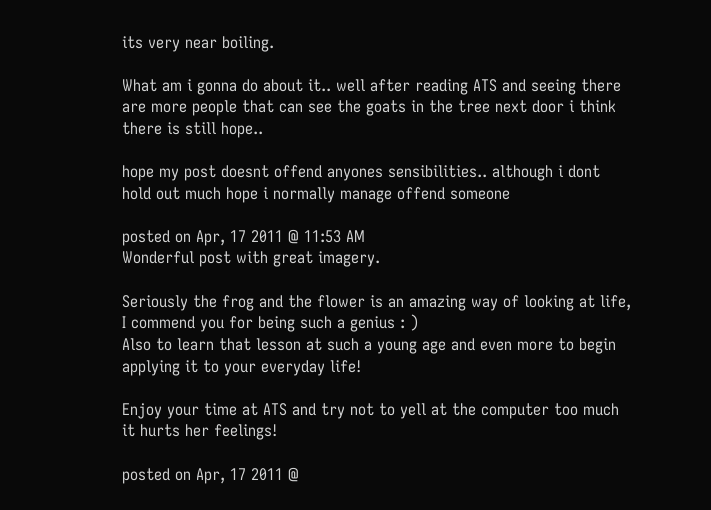its very near boiling.

What am i gonna do about it.. well after reading ATS and seeing there are more people that can see the goats in the tree next door i think there is still hope..

hope my post doesnt offend anyones sensibilities.. although i dont hold out much hope i normally manage offend someone

posted on Apr, 17 2011 @ 11:53 AM
Wonderful post with great imagery.

Seriously the frog and the flower is an amazing way of looking at life, I commend you for being such a genius : )
Also to learn that lesson at such a young age and even more to begin applying it to your everyday life!

Enjoy your time at ATS and try not to yell at the computer too much it hurts her feelings!

posted on Apr, 17 2011 @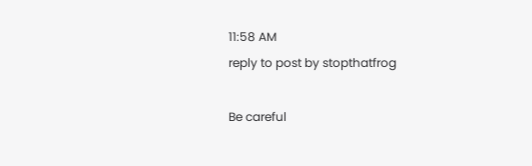11:58 AM
reply to post by stopthatfrog

Be careful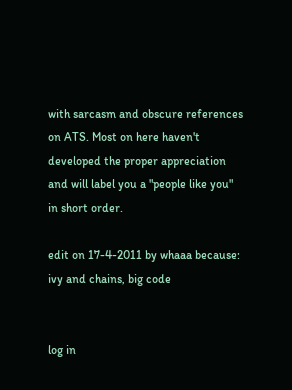with sarcasm and obscure references on ATS. Most on here haven't developed the proper appreciation and will label you a "people like you" in short order.

edit on 17-4-2011 by whaaa because: ivy and chains, big code


log in